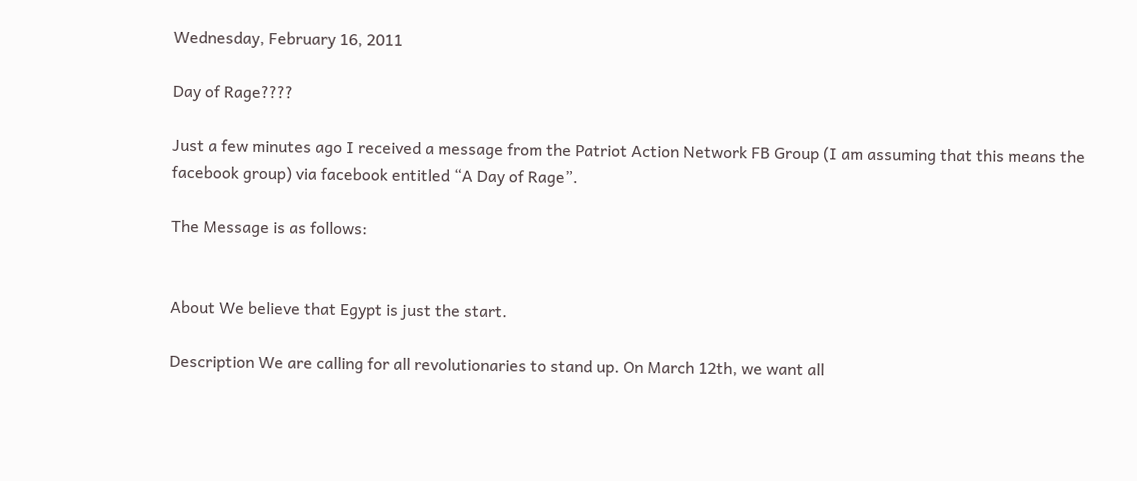Wednesday, February 16, 2011

Day of Rage????

Just a few minutes ago I received a message from the Patriot Action Network FB Group (I am assuming that this means the facebook group) via facebook entitled “A Day of Rage”.

The Message is as follows:


About We believe that Egypt is just the start.

Description We are calling for all revolutionaries to stand up. On March 12th, we want all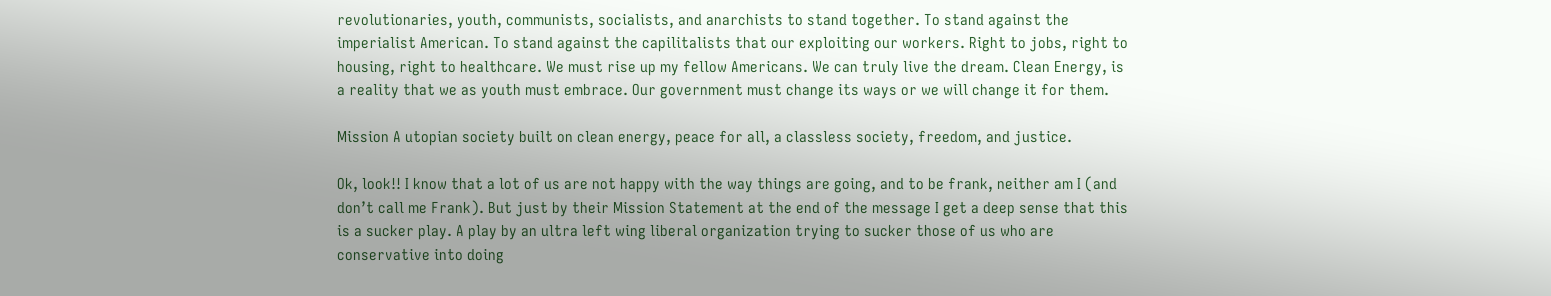revolutionaries, youth, communists, socialists, and anarchists to stand together. To stand against the imperialist American. To stand against the capilitalists that our exploiting our workers. Right to jobs, right to housing, right to healthcare. We must rise up my fellow Americans. We can truly live the dream. Clean Energy, is a reality that we as youth must embrace. Our government must change its ways or we will change it for them.

Mission A utopian society built on clean energy, peace for all, a classless society, freedom, and justice.

Ok, look!! I know that a lot of us are not happy with the way things are going, and to be frank, neither am I (and don’t call me Frank). But just by their Mission Statement at the end of the message I get a deep sense that this is a sucker play. A play by an ultra left wing liberal organization trying to sucker those of us who are conservative into doing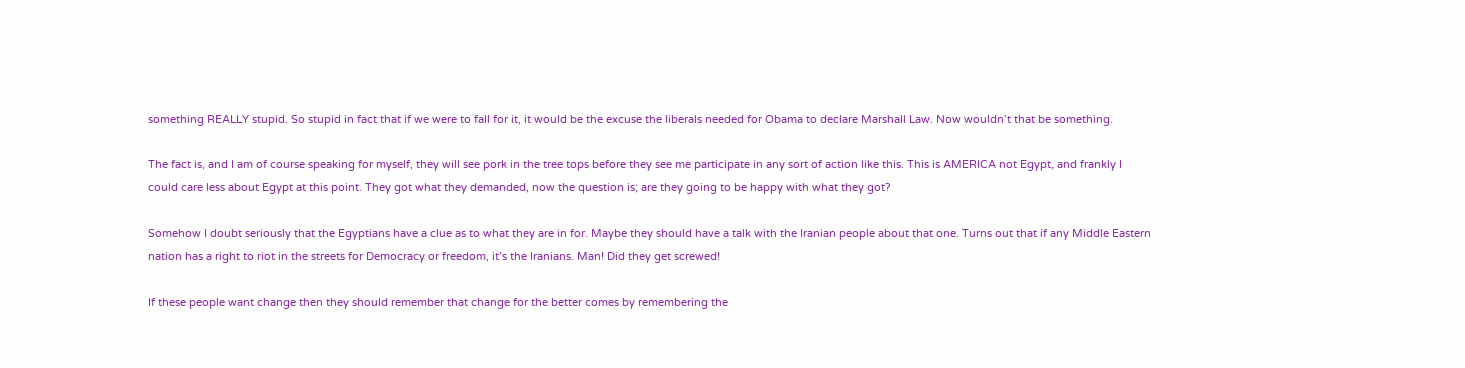something REALLY stupid. So stupid in fact that if we were to fall for it, it would be the excuse the liberals needed for Obama to declare Marshall Law. Now wouldn’t that be something.

The fact is, and I am of course speaking for myself, they will see pork in the tree tops before they see me participate in any sort of action like this. This is AMERICA not Egypt, and frankly I could care less about Egypt at this point. They got what they demanded, now the question is; are they going to be happy with what they got?

Somehow I doubt seriously that the Egyptians have a clue as to what they are in for. Maybe they should have a talk with the Iranian people about that one. Turns out that if any Middle Eastern nation has a right to riot in the streets for Democracy or freedom, it’s the Iranians. Man! Did they get screwed!

If these people want change then they should remember that change for the better comes by remembering the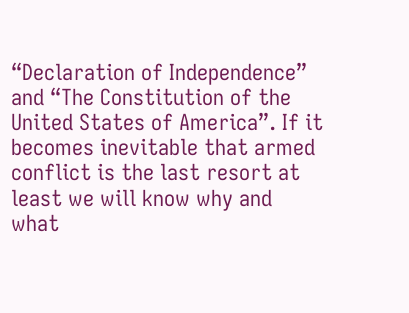“Declaration of Independence” and “The Constitution of the United States of America”. If it becomes inevitable that armed conflict is the last resort at least we will know why and what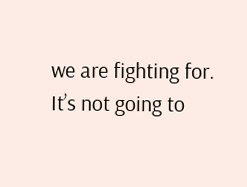we are fighting for. It’s not going to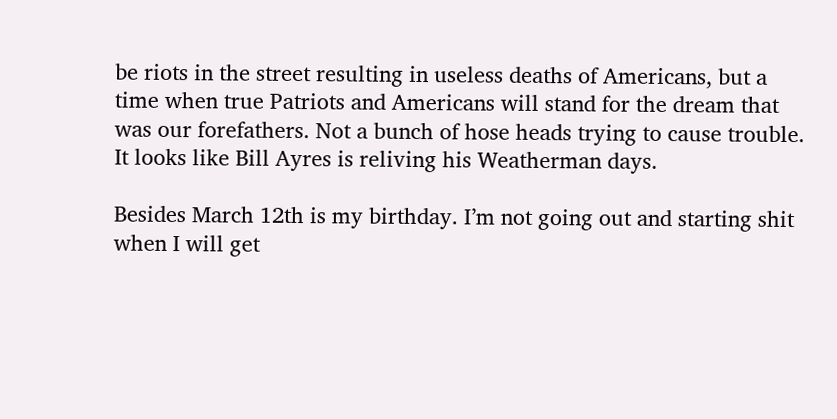be riots in the street resulting in useless deaths of Americans, but a time when true Patriots and Americans will stand for the dream that was our forefathers. Not a bunch of hose heads trying to cause trouble. It looks like Bill Ayres is reliving his Weatherman days.

Besides March 12th is my birthday. I’m not going out and starting shit when I will get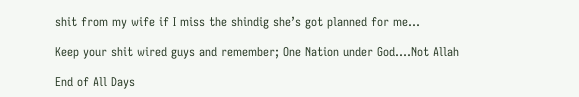shit from my wife if I miss the shindig she’s got planned for me…

Keep your shit wired guys and remember; One Nation under God….Not Allah

End of All Days